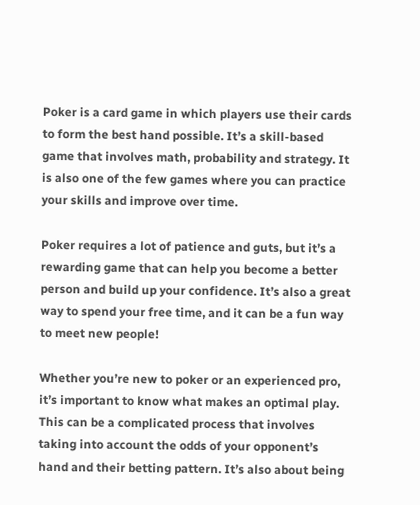Poker is a card game in which players use their cards to form the best hand possible. It’s a skill-based game that involves math, probability and strategy. It is also one of the few games where you can practice your skills and improve over time.

Poker requires a lot of patience and guts, but it’s a rewarding game that can help you become a better person and build up your confidence. It’s also a great way to spend your free time, and it can be a fun way to meet new people!

Whether you’re new to poker or an experienced pro, it’s important to know what makes an optimal play. This can be a complicated process that involves taking into account the odds of your opponent’s hand and their betting pattern. It’s also about being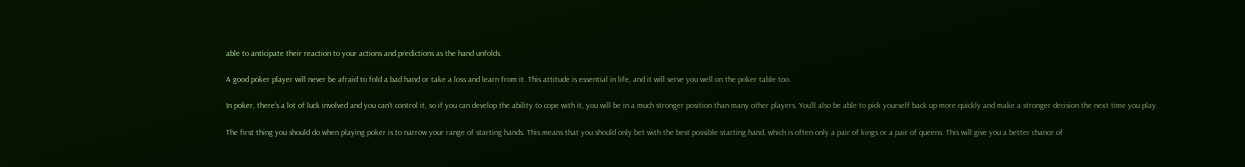able to anticipate their reaction to your actions and predictions as the hand unfolds.

A good poker player will never be afraid to fold a bad hand or take a loss and learn from it. This attitude is essential in life, and it will serve you well on the poker table too.

In poker, there’s a lot of luck involved and you can’t control it, so if you can develop the ability to cope with it, you will be in a much stronger position than many other players. You’ll also be able to pick yourself back up more quickly and make a stronger decision the next time you play.

The first thing you should do when playing poker is to narrow your range of starting hands. This means that you should only bet with the best possible starting hand, which is often only a pair of kings or a pair of queens. This will give you a better chance of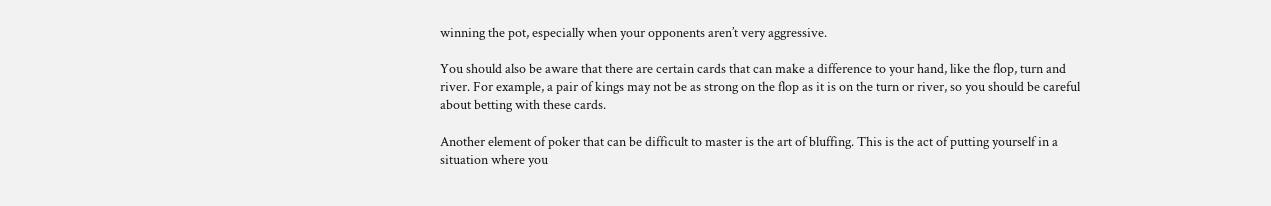winning the pot, especially when your opponents aren’t very aggressive.

You should also be aware that there are certain cards that can make a difference to your hand, like the flop, turn and river. For example, a pair of kings may not be as strong on the flop as it is on the turn or river, so you should be careful about betting with these cards.

Another element of poker that can be difficult to master is the art of bluffing. This is the act of putting yourself in a situation where you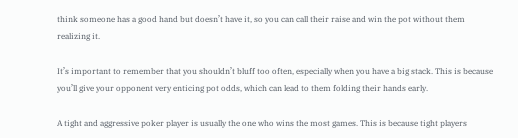think someone has a good hand but doesn’t have it, so you can call their raise and win the pot without them realizing it.

It’s important to remember that you shouldn’t bluff too often, especially when you have a big stack. This is because you’ll give your opponent very enticing pot odds, which can lead to them folding their hands early.

A tight and aggressive poker player is usually the one who wins the most games. This is because tight players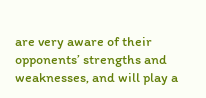are very aware of their opponents’ strengths and weaknesses, and will play a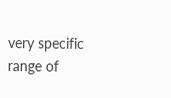very specific range of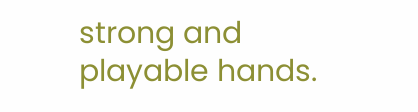strong and playable hands.